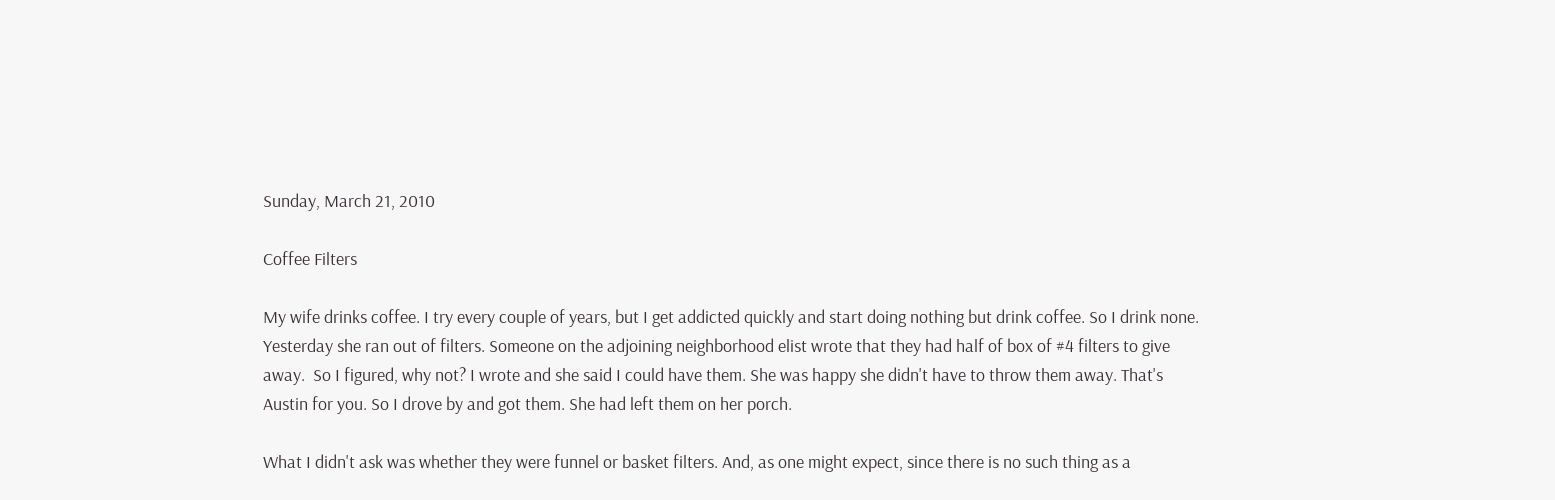Sunday, March 21, 2010

Coffee Filters

My wife drinks coffee. I try every couple of years, but I get addicted quickly and start doing nothing but drink coffee. So I drink none. Yesterday she ran out of filters. Someone on the adjoining neighborhood elist wrote that they had half of box of #4 filters to give away.  So I figured, why not? I wrote and she said I could have them. She was happy she didn't have to throw them away. That's Austin for you. So I drove by and got them. She had left them on her porch.

What I didn't ask was whether they were funnel or basket filters. And, as one might expect, since there is no such thing as a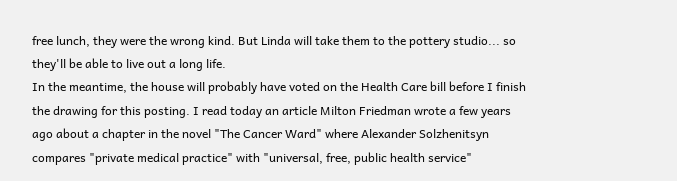free lunch, they were the wrong kind. But Linda will take them to the pottery studio... so they'll be able to live out a long life.
In the meantime, the house will probably have voted on the Health Care bill before I finish the drawing for this posting. I read today an article Milton Friedman wrote a few years ago about a chapter in the novel "The Cancer Ward" where Alexander Solzhenitsyn compares "private medical practice" with "universal, free, public health service"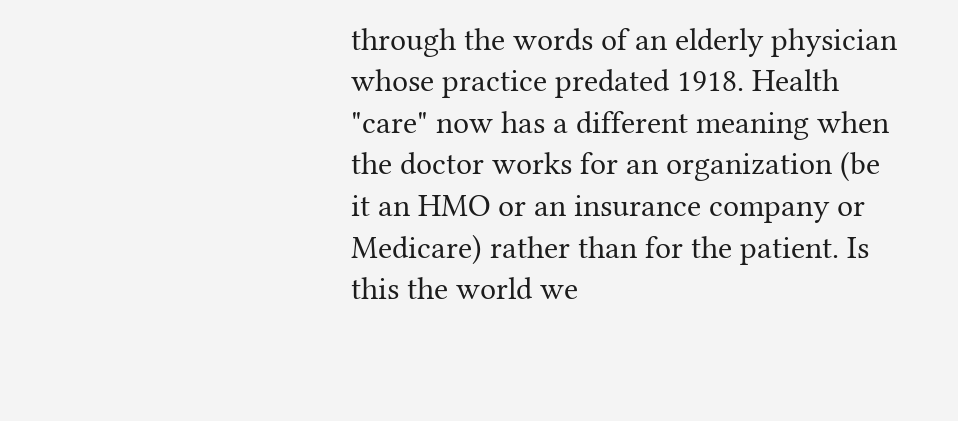through the words of an elderly physician whose practice predated 1918. Health "care" now has a different meaning when the doctor works for an organization (be it an HMO or an insurance company or Medicare) rather than for the patient. Is this the world we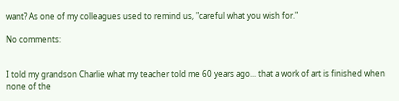want? As one of my colleagues used to remind us, "careful what you wish for."

No comments:


I told my grandson Charlie what my teacher told me 60 years ago... that a work of art is finished when none of the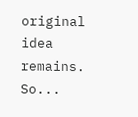original idea remains. So...